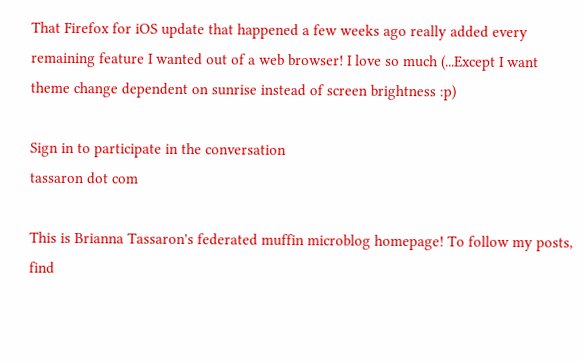That Firefox for iOS update that happened a few weeks ago really added every remaining feature I wanted out of a web browser! I love so much (...Except I want theme change dependent on sunrise instead of screen brightness :p)

Sign in to participate in the conversation
tassaron dot com

This is Brianna Tassaron's federated muffin microblog homepage! To follow my posts, find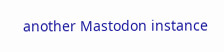another Mastodon instance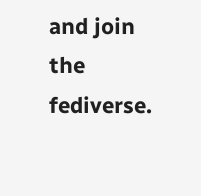and join the fediverse.